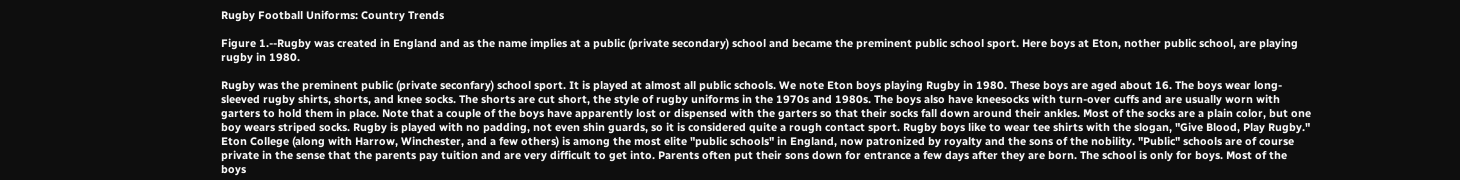Rugby Football Uniforms: Country Trends

Figure 1.--Rugby was created in England and as the name implies at a public (private secondary) school and became the preminent public school sport. Here boys at Eton, nother public school, are playing rugby in 1980.

Rugby was the preminent public (private seconfary) school sport. It is played at almost all public schools. We note Eton boys playing Rugby in 1980. These boys are aged about 16. The boys wear long-sleeved rugby shirts, shorts, and knee socks. The shorts are cut short, the style of rugby uniforms in the 1970s and 1980s. The boys also have kneesocks with turn-over cuffs and are usually worn with garters to hold them in place. Note that a couple of the boys have apparently lost or dispensed with the garters so that their socks fall down around their ankles. Most of the socks are a plain color, but one boy wears striped socks. Rugby is played with no padding, not even shin guards, so it is considered quite a rough contact sport. Rugby boys like to wear tee shirts with the slogan, "Give Blood, Play Rugby." Eton College (along with Harrow, Winchester, and a few others) is among the most elite "public schools" in England, now patronized by royalty and the sons of the nobility. "Public" schools are of course private in the sense that the parents pay tuition and are very difficult to get into. Parents often put their sons down for entrance a few days after they are born. The school is only for boys. Most of the boys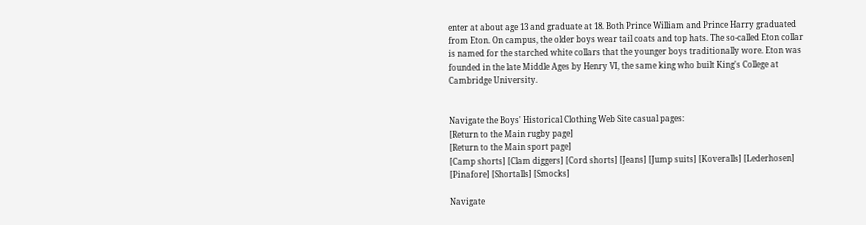enter at about age 13 and graduate at 18. Both Prince William and Prince Harry graduated from Eton. On campus, the older boys wear tail coats and top hats. The so-called Eton collar is named for the starched white collars that the younger boys traditionally wore. Eton was founded in the late Middle Ages by Henry VI, the same king who built King's College at Cambridge University.


Navigate the Boys' Historical Clothing Web Site casual pages:
[Return to the Main rugby page]
[Return to the Main sport page]
[Camp shorts] [Clam diggers] [Cord shorts] [Jeans] [Jump suits] [Koveralls] [Lederhosen] [Pinafore] [Shortalls] [Smocks]

Navigate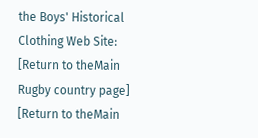the Boys' Historical Clothing Web Site:
[Return to theMain Rugby country page]
[Return to theMain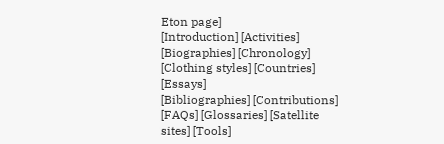Eton page]
[Introduction] [Activities] [Biographies] [Chronology] [Clothing styles] [Countries] [Essays]
[Bibliographies] [Contributions] [FAQs] [Glossaries] [Satellite sites] [Tools]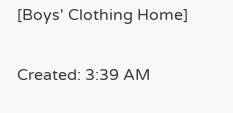[Boys' Clothing Home]

Created: 3:39 AM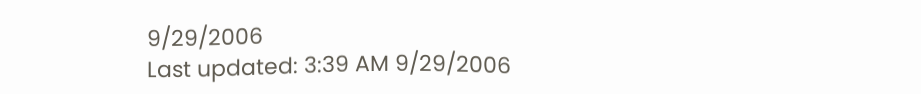9/29/2006
Last updated: 3:39 AM 9/29/2006